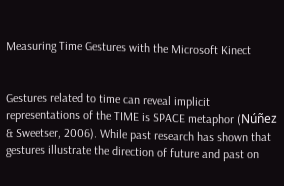Measuring Time Gestures with the Microsoft Kinect


Gestures related to time can reveal implicit representations of the TIME is SPACE metaphor (Núñez & Sweetser, 2006). While past research has shown that gestures illustrate the direction of future and past on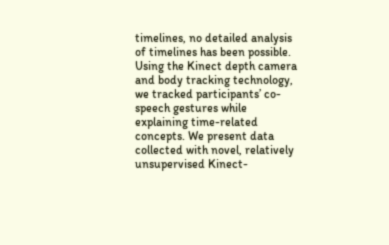timelines, no detailed analysis of timelines has been possible. Using the Kinect depth camera and body tracking technology, we tracked participants’ co-speech gestures while explaining time-related concepts. We present data collected with novel, relatively unsupervised Kinect-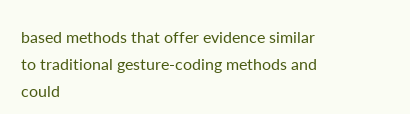based methods that offer evidence similar to traditional gesture-coding methods and could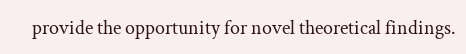provide the opportunity for novel theoretical findings.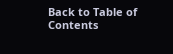Back to Table of Contents